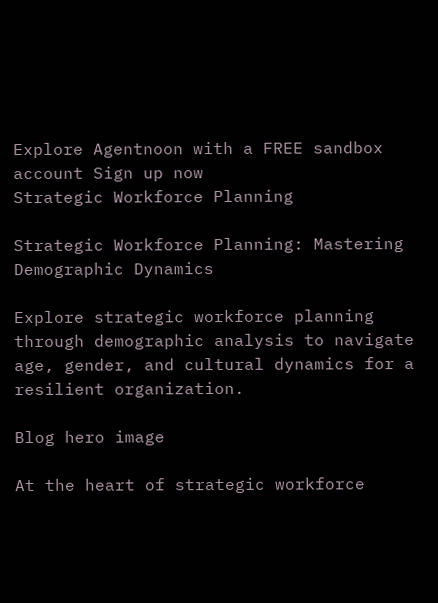Explore Agentnoon with a FREE sandbox account Sign up now
Strategic Workforce Planning

Strategic Workforce Planning: Mastering Demographic Dynamics

Explore strategic workforce planning through demographic analysis to navigate age, gender, and cultural dynamics for a resilient organization.

Blog hero image

At the heart of strategic workforce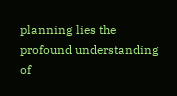planning lies the profound understanding of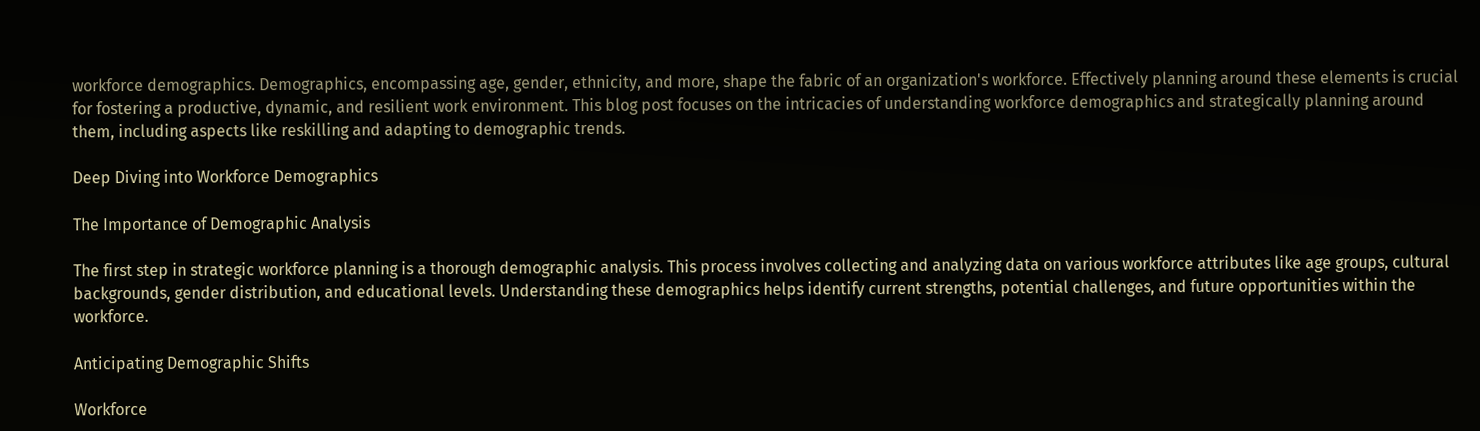workforce demographics. Demographics, encompassing age, gender, ethnicity, and more, shape the fabric of an organization's workforce. Effectively planning around these elements is crucial for fostering a productive, dynamic, and resilient work environment. This blog post focuses on the intricacies of understanding workforce demographics and strategically planning around them, including aspects like reskilling and adapting to demographic trends.

Deep Diving into Workforce Demographics

The Importance of Demographic Analysis

The first step in strategic workforce planning is a thorough demographic analysis. This process involves collecting and analyzing data on various workforce attributes like age groups, cultural backgrounds, gender distribution, and educational levels. Understanding these demographics helps identify current strengths, potential challenges, and future opportunities within the workforce.

Anticipating Demographic Shifts

Workforce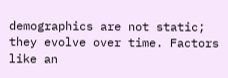demographics are not static; they evolve over time. Factors like an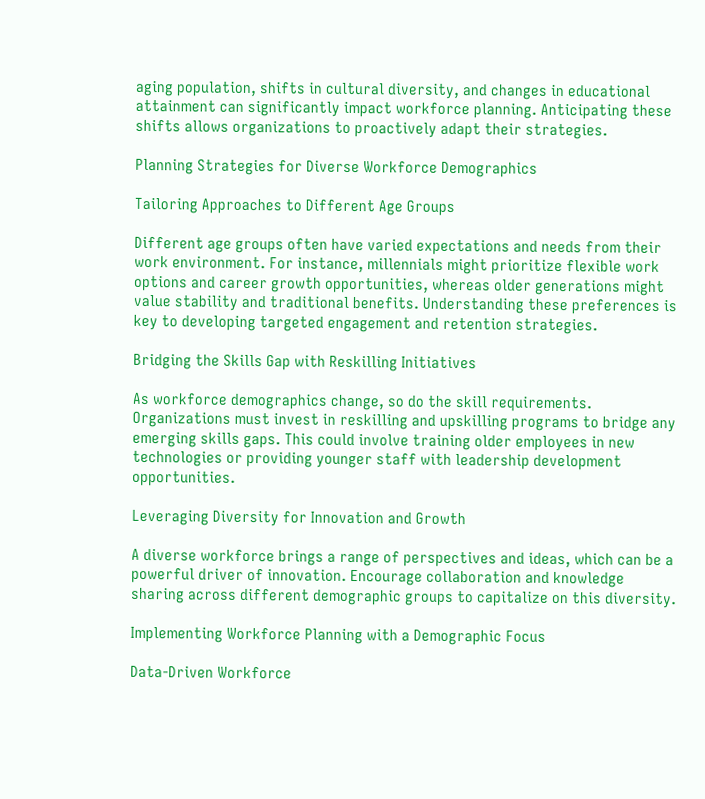aging population, shifts in cultural diversity, and changes in educational attainment can significantly impact workforce planning. Anticipating these shifts allows organizations to proactively adapt their strategies.

Planning Strategies for Diverse Workforce Demographics

Tailoring Approaches to Different Age Groups

Different age groups often have varied expectations and needs from their work environment. For instance, millennials might prioritize flexible work options and career growth opportunities, whereas older generations might value stability and traditional benefits. Understanding these preferences is key to developing targeted engagement and retention strategies.

Bridging the Skills Gap with Reskilling Initiatives

As workforce demographics change, so do the skill requirements. Organizations must invest in reskilling and upskilling programs to bridge any emerging skills gaps. This could involve training older employees in new technologies or providing younger staff with leadership development opportunities.

Leveraging Diversity for Innovation and Growth

A diverse workforce brings a range of perspectives and ideas, which can be a powerful driver of innovation. Encourage collaboration and knowledge sharing across different demographic groups to capitalize on this diversity.

Implementing Workforce Planning with a Demographic Focus

Data-Driven Workforce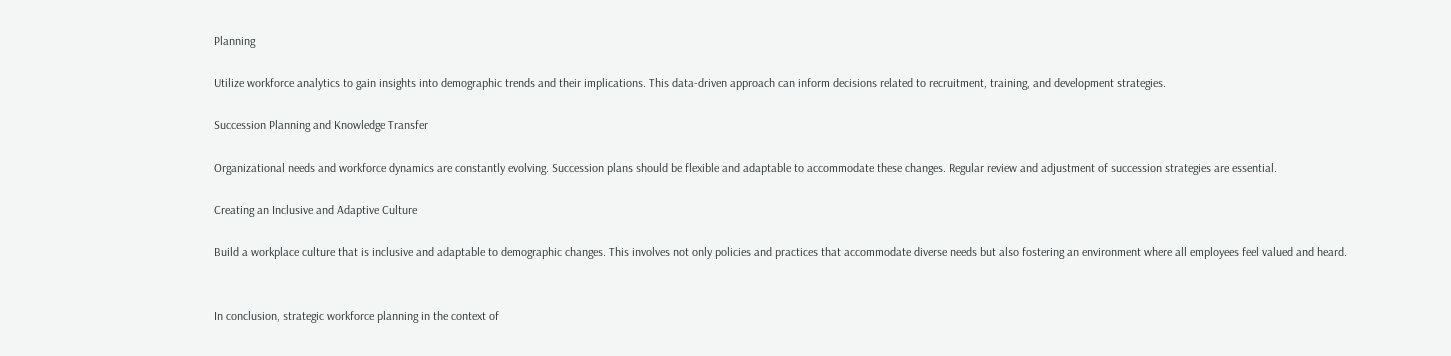Planning

Utilize workforce analytics to gain insights into demographic trends and their implications. This data-driven approach can inform decisions related to recruitment, training, and development strategies.

Succession Planning and Knowledge Transfer

Organizational needs and workforce dynamics are constantly evolving. Succession plans should be flexible and adaptable to accommodate these changes. Regular review and adjustment of succession strategies are essential.

Creating an Inclusive and Adaptive Culture

Build a workplace culture that is inclusive and adaptable to demographic changes. This involves not only policies and practices that accommodate diverse needs but also fostering an environment where all employees feel valued and heard.


In conclusion, strategic workforce planning in the context of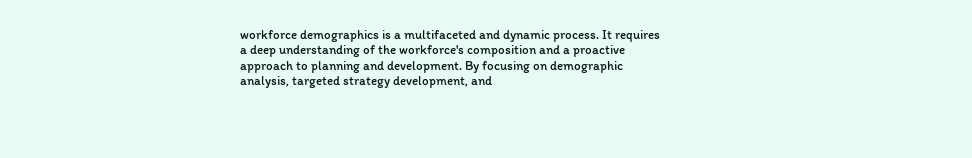workforce demographics is a multifaceted and dynamic process. It requires a deep understanding of the workforce's composition and a proactive approach to planning and development. By focusing on demographic analysis, targeted strategy development, and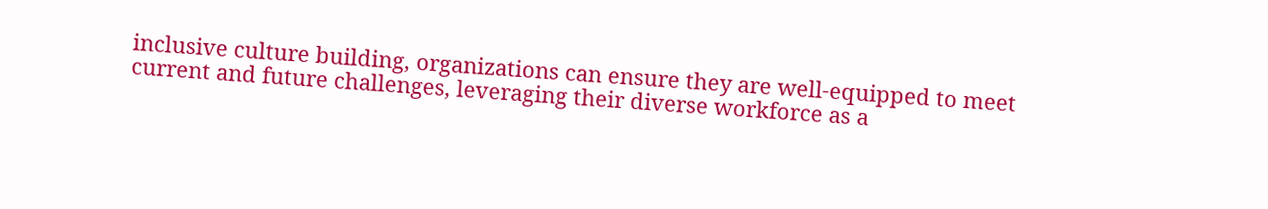inclusive culture building, organizations can ensure they are well-equipped to meet current and future challenges, leveraging their diverse workforce as a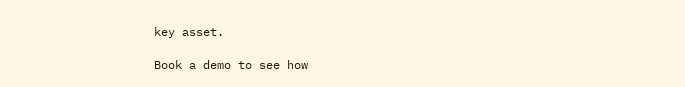key asset.

Book a demo to see how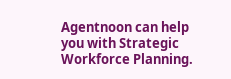Agentnoon can help you with Strategic Workforce Planning.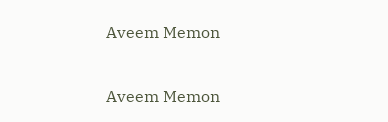Aveem Memon

Aveem Memon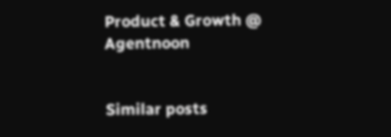Product & Growth @ Agentnoon


Similar posts